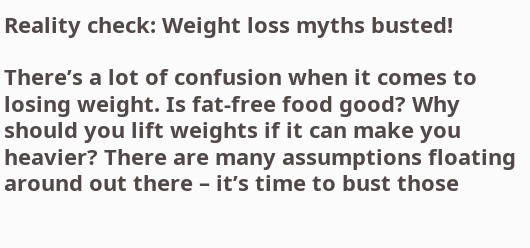Reality check: Weight loss myths busted!

There’s a lot of confusion when it comes to losing weight. Is fat-free food good? Why should you lift weights if it can make you heavier? There are many assumptions floating around out there – it’s time to bust those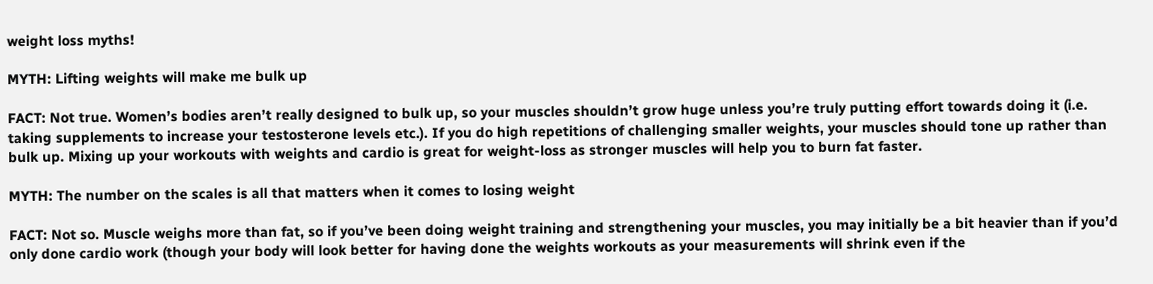weight loss myths!

MYTH: Lifting weights will make me bulk up

FACT: Not true. Women’s bodies aren’t really designed to bulk up, so your muscles shouldn’t grow huge unless you’re truly putting effort towards doing it (i.e. taking supplements to increase your testosterone levels etc.). If you do high repetitions of challenging smaller weights, your muscles should tone up rather than bulk up. Mixing up your workouts with weights and cardio is great for weight-loss as stronger muscles will help you to burn fat faster.

MYTH: The number on the scales is all that matters when it comes to losing weight

FACT: Not so. Muscle weighs more than fat, so if you’ve been doing weight training and strengthening your muscles, you may initially be a bit heavier than if you’d only done cardio work (though your body will look better for having done the weights workouts as your measurements will shrink even if the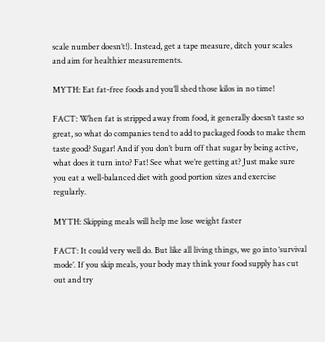scale number doesn’t!). Instead, get a tape measure, ditch your scales and aim for healthier measurements.

MYTH: Eat fat-free foods and you’ll shed those kilos in no time!

FACT: When fat is stripped away from food, it generally doesn’t taste so great, so what do companies tend to add to packaged foods to make them taste good? Sugar! And if you don’t burn off that sugar by being active, what does it turn into? Fat! See what we’re getting at? Just make sure you eat a well-balanced diet with good portion sizes and exercise regularly.

MYTH: Skipping meals will help me lose weight faster

FACT: It could very well do. But like all living things, we go into ‘survival mode’. If you skip meals, your body may think your food supply has cut out and try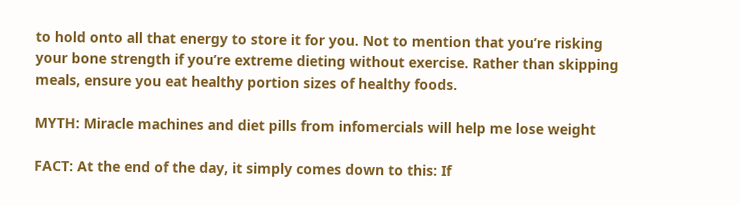to hold onto all that energy to store it for you. Not to mention that you’re risking your bone strength if you’re extreme dieting without exercise. Rather than skipping meals, ensure you eat healthy portion sizes of healthy foods.

MYTH: Miracle machines and diet pills from infomercials will help me lose weight

FACT: At the end of the day, it simply comes down to this: If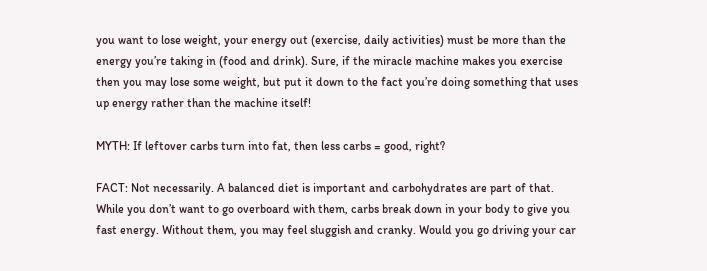you want to lose weight, your energy out (exercise, daily activities) must be more than the energy you’re taking in (food and drink). Sure, if the miracle machine makes you exercise then you may lose some weight, but put it down to the fact you’re doing something that uses up energy rather than the machine itself!

MYTH: If leftover carbs turn into fat, then less carbs = good, right?

FACT: Not necessarily. A balanced diet is important and carbohydrates are part of that. While you don’t want to go overboard with them, carbs break down in your body to give you fast energy. Without them, you may feel sluggish and cranky. Would you go driving your car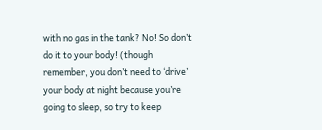with no gas in the tank? No! So don’t do it to your body! (though remember, you don’t need to ‘drive’ your body at night because you’re going to sleep, so try to keep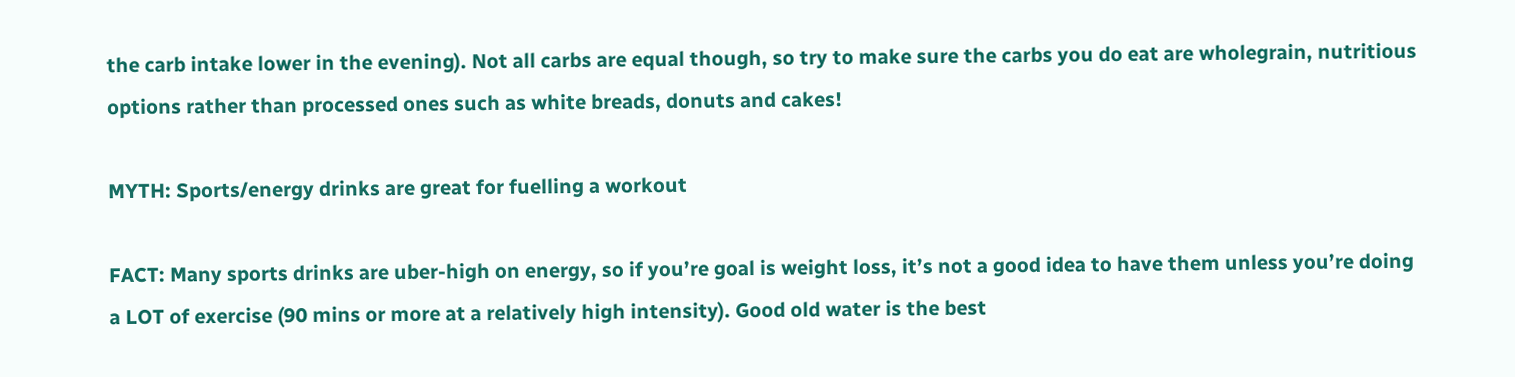the carb intake lower in the evening). Not all carbs are equal though, so try to make sure the carbs you do eat are wholegrain, nutritious options rather than processed ones such as white breads, donuts and cakes!

MYTH: Sports/energy drinks are great for fuelling a workout

FACT: Many sports drinks are uber-high on energy, so if you’re goal is weight loss, it’s not a good idea to have them unless you’re doing a LOT of exercise (90 mins or more at a relatively high intensity). Good old water is the best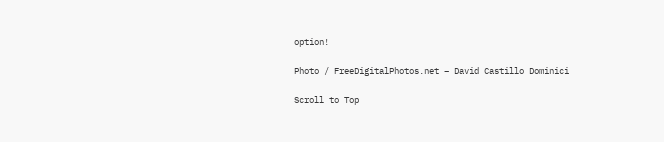option!

Photo / FreeDigitalPhotos.net – David Castillo Dominici

Scroll to Top